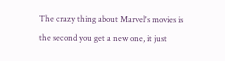The crazy thing about Marvel's movies is the second you get a new one, it just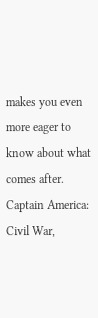makes you even more eager to know about what comes after. Captain America: Civil War,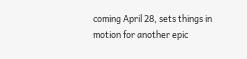coming April 28, sets things in motion for another epic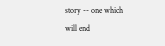story -- one which will end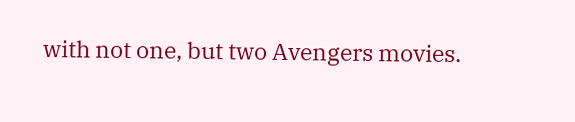with not one, but two Avengers movies.